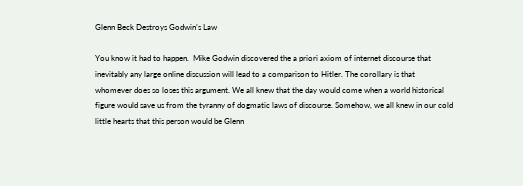Glenn Beck Destroys Godwin’s Law

You know it had to happen.  Mike Godwin discovered the a priori axiom of internet discourse that inevitably any large online discussion will lead to a comparison to Hitler. The corollary is that whomever does so loses this argument. We all knew that the day would come when a world historical figure would save us from the tyranny of dogmatic laws of discourse. Somehow, we all knew in our cold little hearts that this person would be Glenn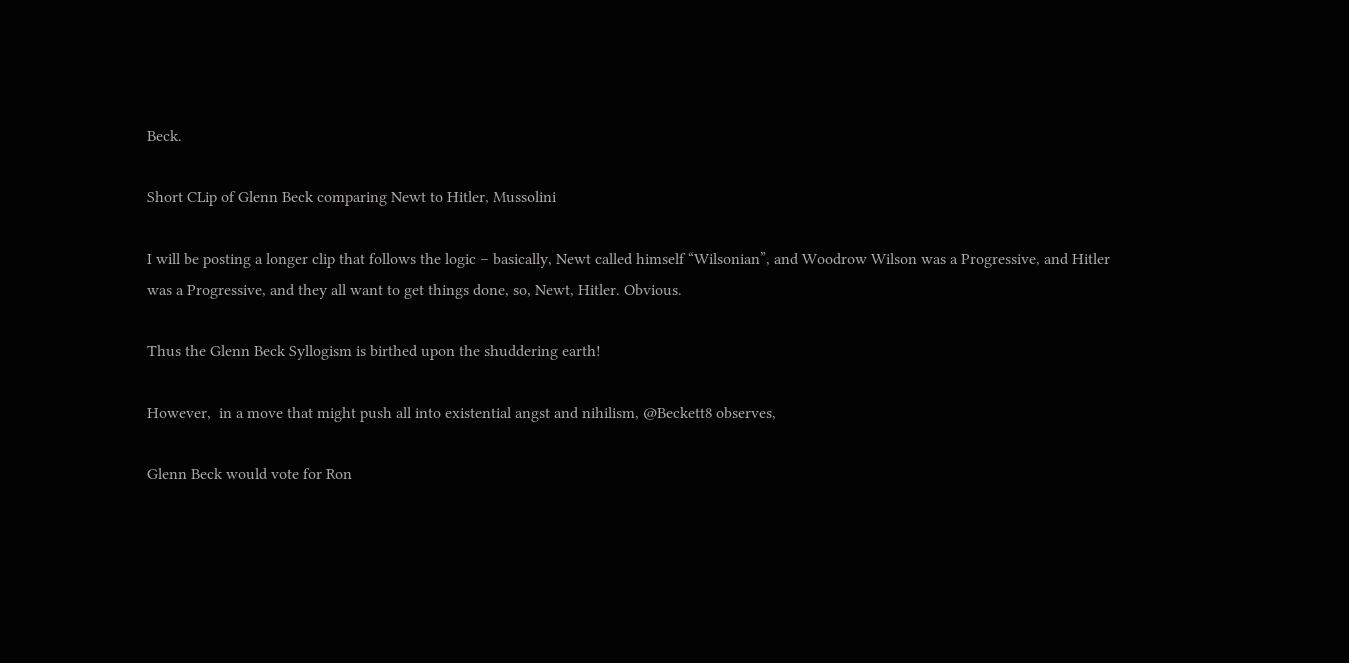Beck.

Short CLip of Glenn Beck comparing Newt to Hitler, Mussolini

I will be posting a longer clip that follows the logic – basically, Newt called himself “Wilsonian”, and Woodrow Wilson was a Progressive, and Hitler was a Progressive, and they all want to get things done, so, Newt, Hitler. Obvious.

Thus the Glenn Beck Syllogism is birthed upon the shuddering earth!

However,  in a move that might push all into existential angst and nihilism, @Beckett8 observes,

Glenn Beck would vote for Ron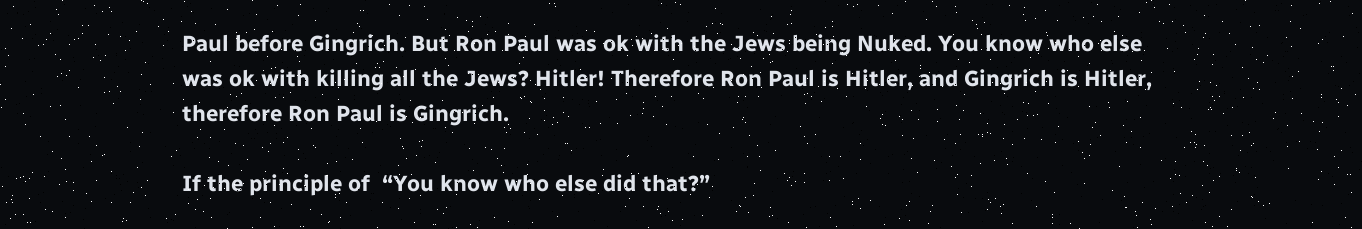Paul before Gingrich. But Ron Paul was ok with the Jews being Nuked. You know who else was ok with killing all the Jews? Hitler! Therefore Ron Paul is Hitler, and Gingrich is Hitler, therefore Ron Paul is Gingrich.

If the principle of  “You know who else did that?”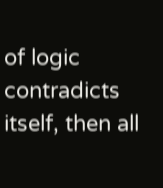of logic contradicts itself, then all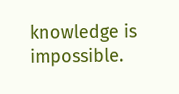knowledge is impossible.